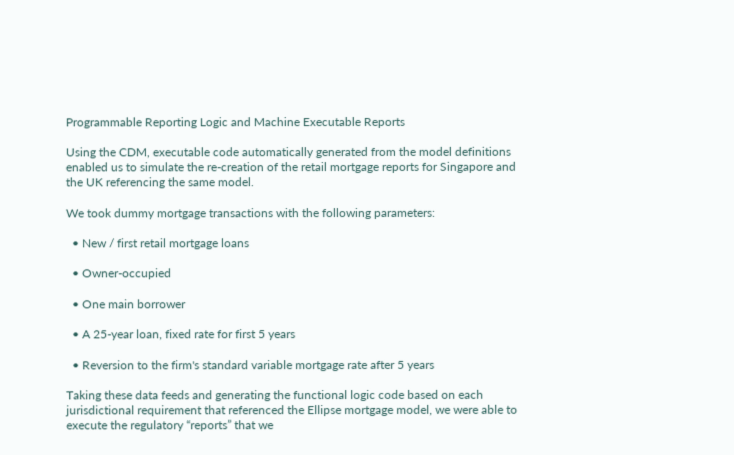Programmable Reporting Logic and Machine Executable Reports

Using the CDM, executable code automatically generated from the model definitions enabled us to simulate the re-creation of the retail mortgage reports for Singapore and the UK referencing the same model.

We took dummy mortgage transactions with the following parameters:

  • New / first retail mortgage loans

  • Owner-occupied

  • One main borrower

  • A 25-year loan, fixed rate for first 5 years

  • Reversion to the firm's standard variable mortgage rate after 5 years

Taking these data feeds and generating the functional logic code based on each jurisdictional requirement that referenced the Ellipse mortgage model, we were able to execute the regulatory “reports” that we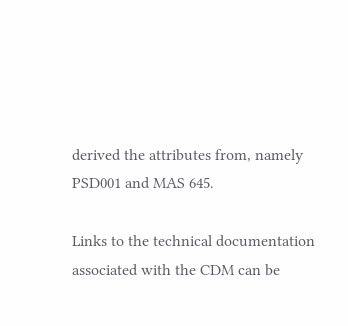derived the attributes from, namely PSD001 and MAS 645.

Links to the technical documentation associated with the CDM can be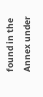found in the Annex under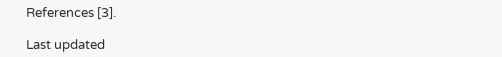References [3].

Last updated